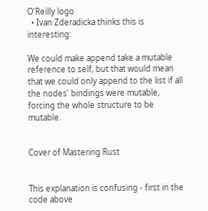O'Reilly logo
  • Ivan Zderadicka thinks this is interesting:

We could make append take a mutable reference to self, but that would mean that we could only append to the list if all the nodes' bindings were mutable, forcing the whole structure to be mutable.


Cover of Mastering Rust


This explanation is confusing - first in the code above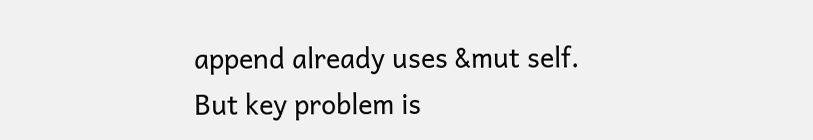append already uses &mut self. But key problem is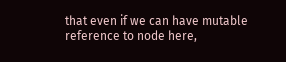that even if we can have mutable reference to node here,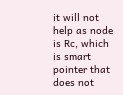it will not help as node is Rc, which is smart pointer that does not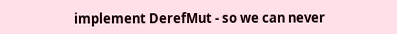implement DerefMut - so we can never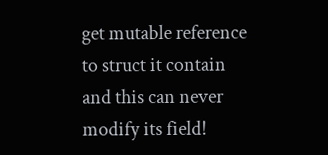get mutable reference to struct it contain and this can never modify its field!